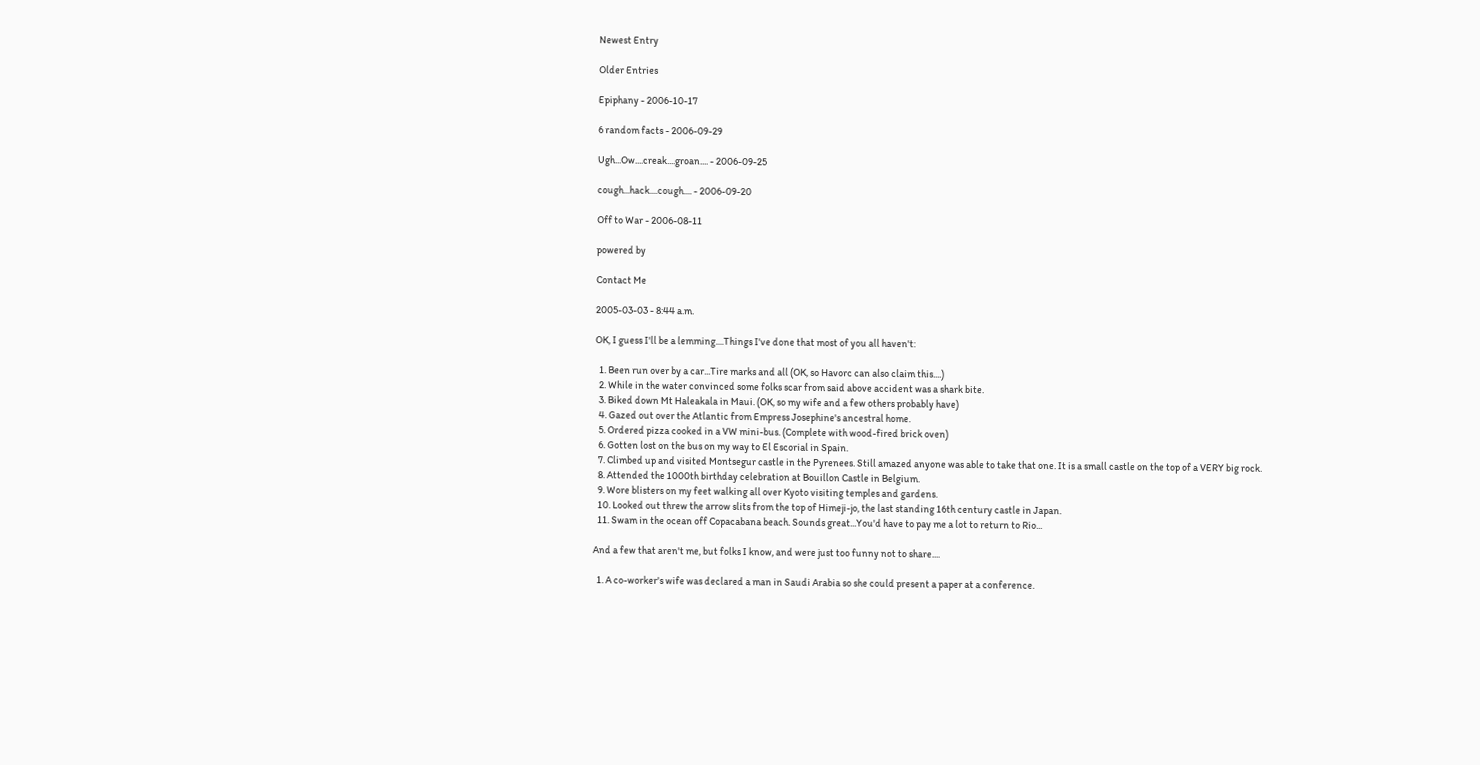Newest Entry

Older Entries

Epiphany - 2006-10-17

6 random facts - 2006-09-29

Ugh...Ow....creak....groan.... - 2006-09-25

cough...hack....cough.... - 2006-09-20

Off to War - 2006-08-11

powered by

Contact Me

2005-03-03 - 8:44 a.m.

OK, I guess I'll be a lemming....Things I've done that most of you all haven't:

  1. Been run over by a car...Tire marks and all (OK, so Havorc can also claim this....)
  2. While in the water convinced some folks scar from said above accident was a shark bite.
  3. Biked down Mt Haleakala in Maui. (OK, so my wife and a few others probably have)
  4. Gazed out over the Atlantic from Empress Josephine's ancestral home.
  5. Ordered pizza cooked in a VW mini-bus. (Complete with wood-fired brick oven)
  6. Gotten lost on the bus on my way to El Escorial in Spain.
  7. Climbed up and visited Montsegur castle in the Pyrenees. Still amazed anyone was able to take that one. It is a small castle on the top of a VERY big rock.
  8. Attended the 1000th birthday celebration at Bouillon Castle in Belgium.
  9. Wore blisters on my feet walking all over Kyoto visiting temples and gardens.
  10. Looked out threw the arrow slits from the top of Himeji-jo, the last standing 16th century castle in Japan.
  11. Swam in the ocean off Copacabana beach. Sounds great...You'd have to pay me a lot to return to Rio...

And a few that aren't me, but folks I know, and were just too funny not to share....

  1. A co-worker's wife was declared a man in Saudi Arabia so she could present a paper at a conference.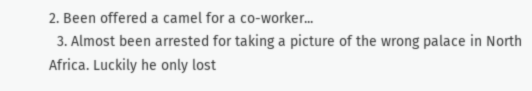2. Been offered a camel for a co-worker...
  3. Almost been arrested for taking a picture of the wrong palace in North Africa. Luckily he only lost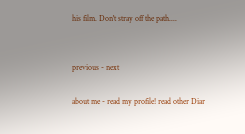his film. Don't stray off the path....


previous - next

about me - read my profile! read other Diar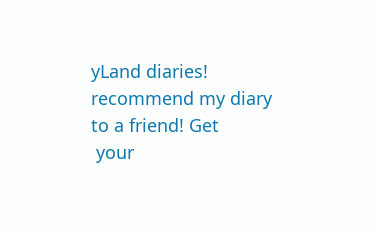yLand diaries! recommend my diary to a friend! Get
 your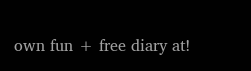own fun + free diary at!